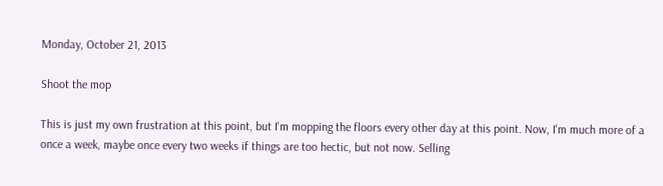Monday, October 21, 2013

Shoot the mop

This is just my own frustration at this point, but I'm mopping the floors every other day at this point. Now, I'm much more of a once a week, maybe once every two weeks if things are too hectic, but not now. Selling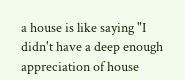a house is like saying "I didn't have a deep enough appreciation of house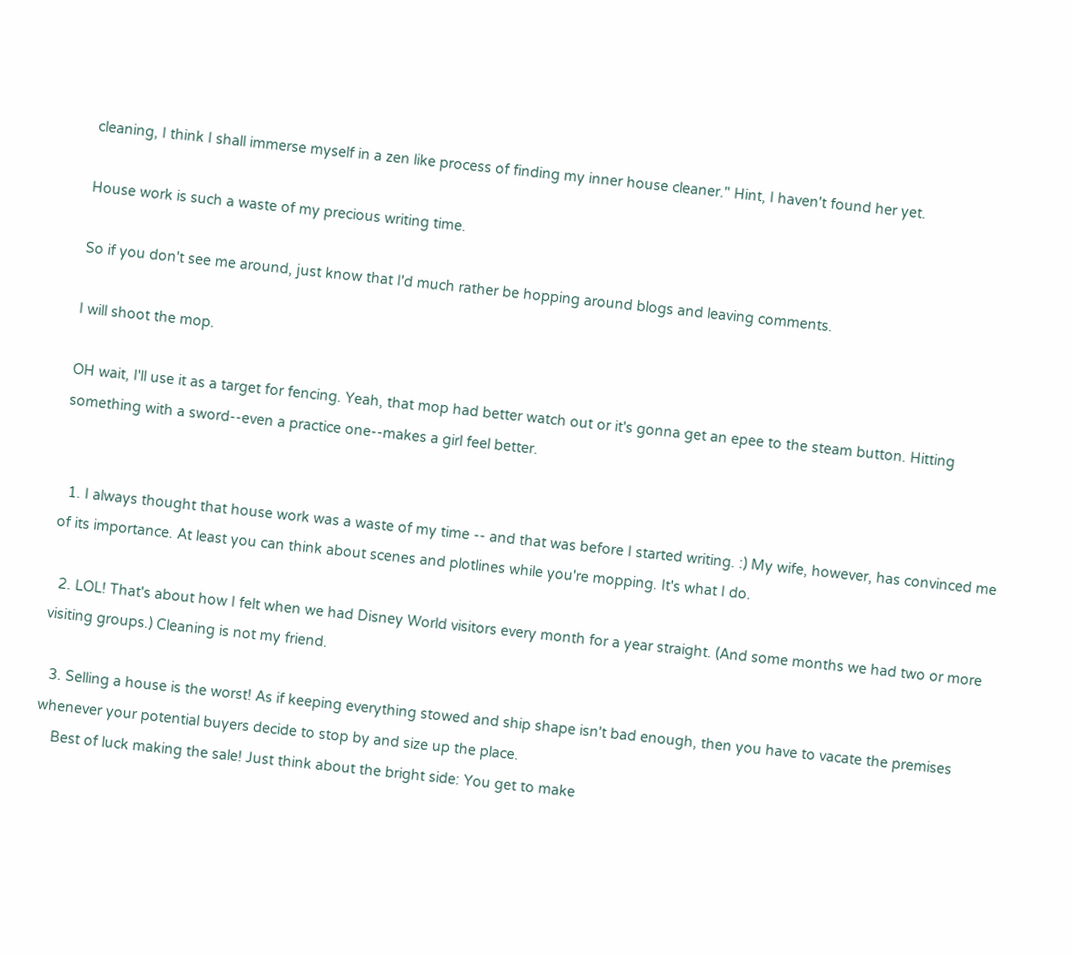cleaning, I think I shall immerse myself in a zen like process of finding my inner house cleaner." Hint, I haven't found her yet.

House work is such a waste of my precious writing time.

So if you don't see me around, just know that I'd much rather be hopping around blogs and leaving comments.

I will shoot the mop.

OH wait, I'll use it as a target for fencing. Yeah, that mop had better watch out or it's gonna get an epee to the steam button. Hitting something with a sword--even a practice one--makes a girl feel better.


  1. I always thought that house work was a waste of my time -- and that was before I started writing. :) My wife, however, has convinced me of its importance. At least you can think about scenes and plotlines while you're mopping. It's what I do.

  2. LOL! That's about how I felt when we had Disney World visitors every month for a year straight. (And some months we had two or more visiting groups.) Cleaning is not my friend.

  3. Selling a house is the worst! As if keeping everything stowed and ship shape isn't bad enough, then you have to vacate the premises whenever your potential buyers decide to stop by and size up the place.
    Best of luck making the sale! Just think about the bright side: You get to make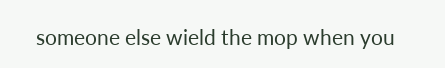someone else wield the mop when you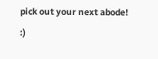pick out your next abode! :)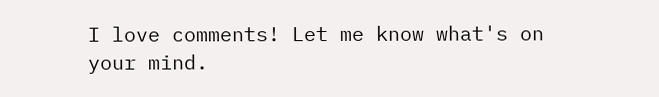I love comments! Let me know what's on your mind.